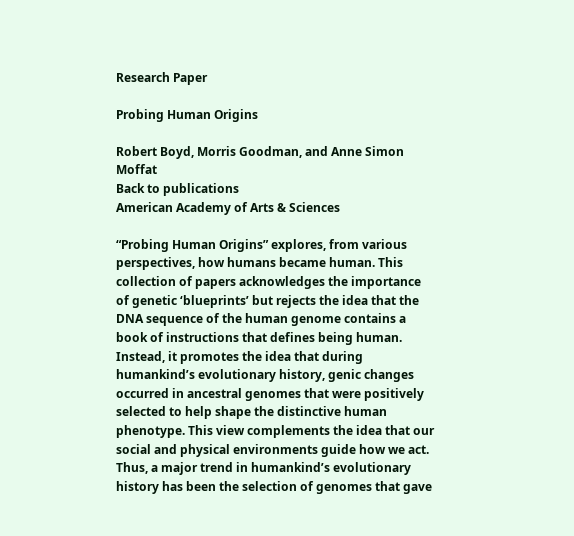Research Paper

Probing Human Origins

Robert Boyd, Morris Goodman, and Anne Simon Moffat
Back to publications
American Academy of Arts & Sciences

“Probing Human Origins” explores, from various perspectives, how humans became human. This collection of papers acknowledges the importance of genetic ‘blueprints’ but rejects the idea that the DNA sequence of the human genome contains a book of instructions that defines being human. Instead, it promotes the idea that during humankind’s evolutionary history, genic changes occurred in ancestral genomes that were positively selected to help shape the distinctive human phenotype. This view complements the idea that our social and physical environments guide how we act. Thus, a major trend in humankind’s evolutionary history has been the selection of genomes that gave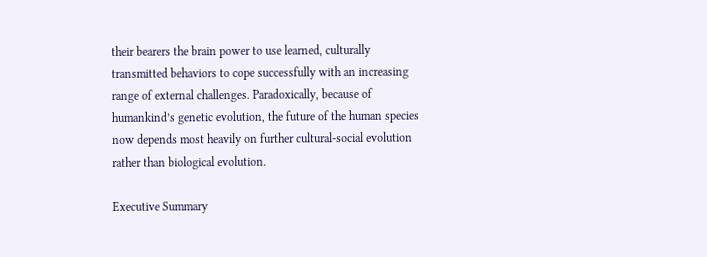their bearers the brain power to use learned, culturally transmitted behaviors to cope successfully with an increasing range of external challenges. Paradoxically, because of humankind’s genetic evolution, the future of the human species now depends most heavily on further cultural-social evolution rather than biological evolution.

Executive Summary